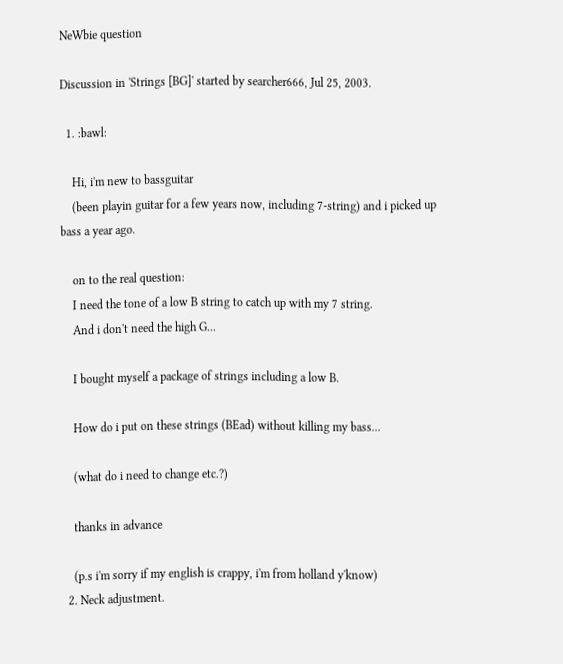NeWbie question

Discussion in 'Strings [BG]' started by searcher666, Jul 25, 2003.

  1. :bawl:

    Hi, i'm new to bassguitar
    (been playin guitar for a few years now, including 7-string) and i picked up bass a year ago.

    on to the real question:
    I need the tone of a low B string to catch up with my 7 string.
    And i don't need the high G...

    I bought myself a package of strings including a low B.

    How do i put on these strings (BEad) without killing my bass...

    (what do i need to change etc.?)

    thanks in advance

    (p.s i'm sorry if my english is crappy, i'm from holland y'know)
  2. Neck adjustment.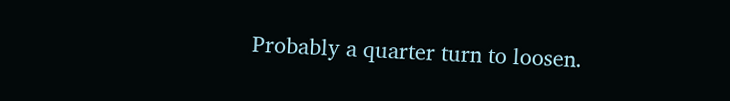Probably a quarter turn to loosen.